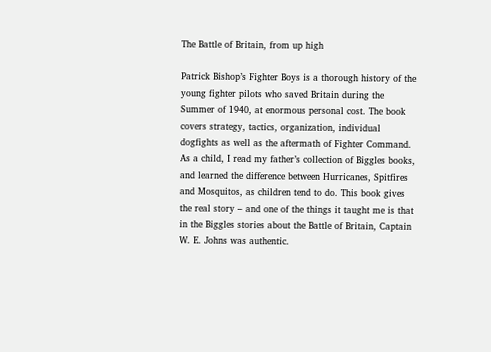The Battle of Britain, from up high

Patrick Bishop’s Fighter Boys is a thorough history of the young fighter pilots who saved Britain during the Summer of 1940, at enormous personal cost. The book covers strategy, tactics, organization, individual dogfights as well as the aftermath of Fighter Command.
As a child, I read my father’s collection of Biggles books, and learned the difference between Hurricanes, Spitfires and Mosquitos, as children tend to do. This book gives the real story – and one of the things it taught me is that in the Biggles stories about the Battle of Britain, Captain W. E. Johns was authentic.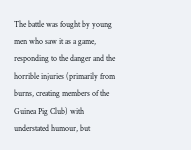The battle was fought by young men who saw it as a game, responding to the danger and the horrible injuries (primarily from burns, creating members of the Guinea Pig Club) with understated humour, but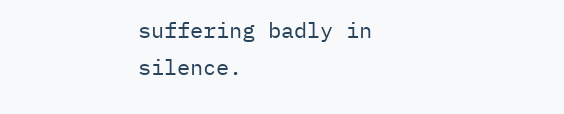suffering badly in silence.